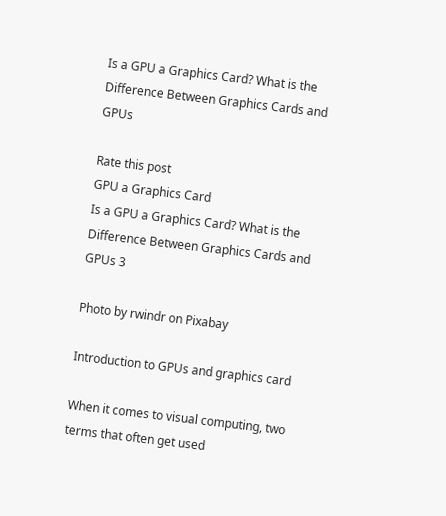Is a GPU a Graphics Card? What is the Difference Between Graphics Cards and GPUs

Rate this post
GPU a Graphics Card
Is a GPU a Graphics Card? What is the Difference Between Graphics Cards and GPUs 3

Photo by rwindr on Pixabay

Introduction to GPUs and graphics card

When it comes to visual computing, two terms that often get used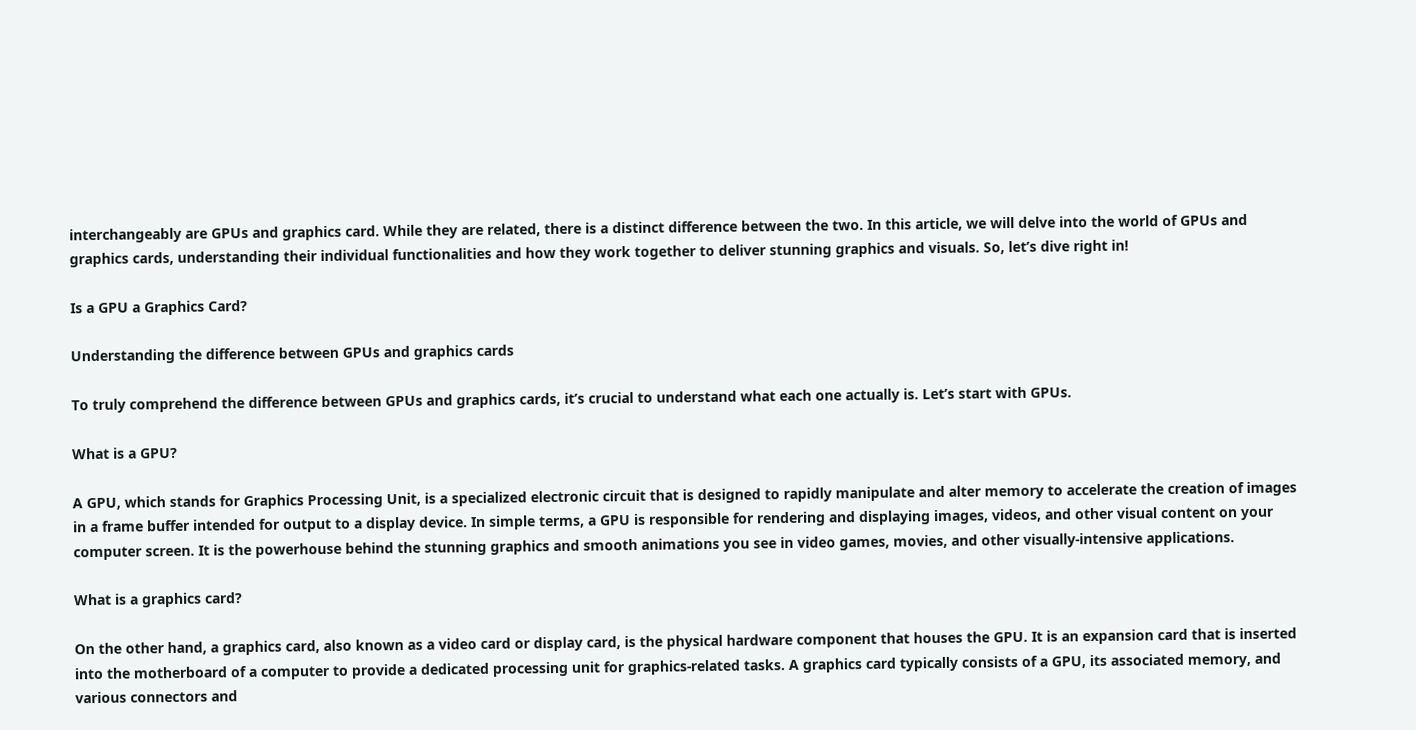interchangeably are GPUs and graphics card. While they are related, there is a distinct difference between the two. In this article, we will delve into the world of GPUs and graphics cards, understanding their individual functionalities and how they work together to deliver stunning graphics and visuals. So, let’s dive right in!

Is a GPU a Graphics Card?

Understanding the difference between GPUs and graphics cards

To truly comprehend the difference between GPUs and graphics cards, it’s crucial to understand what each one actually is. Let’s start with GPUs.

What is a GPU?

A GPU, which stands for Graphics Processing Unit, is a specialized electronic circuit that is designed to rapidly manipulate and alter memory to accelerate the creation of images in a frame buffer intended for output to a display device. In simple terms, a GPU is responsible for rendering and displaying images, videos, and other visual content on your computer screen. It is the powerhouse behind the stunning graphics and smooth animations you see in video games, movies, and other visually-intensive applications.

What is a graphics card?

On the other hand, a graphics card, also known as a video card or display card, is the physical hardware component that houses the GPU. It is an expansion card that is inserted into the motherboard of a computer to provide a dedicated processing unit for graphics-related tasks. A graphics card typically consists of a GPU, its associated memory, and various connectors and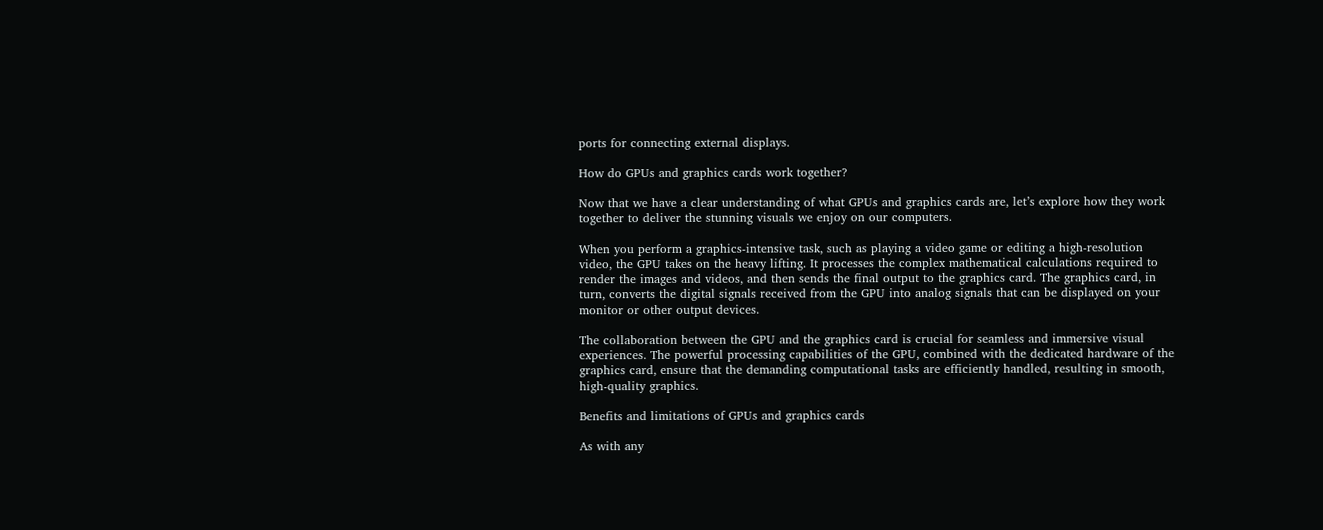ports for connecting external displays.

How do GPUs and graphics cards work together?

Now that we have a clear understanding of what GPUs and graphics cards are, let’s explore how they work together to deliver the stunning visuals we enjoy on our computers.

When you perform a graphics-intensive task, such as playing a video game or editing a high-resolution video, the GPU takes on the heavy lifting. It processes the complex mathematical calculations required to render the images and videos, and then sends the final output to the graphics card. The graphics card, in turn, converts the digital signals received from the GPU into analog signals that can be displayed on your monitor or other output devices.

The collaboration between the GPU and the graphics card is crucial for seamless and immersive visual experiences. The powerful processing capabilities of the GPU, combined with the dedicated hardware of the graphics card, ensure that the demanding computational tasks are efficiently handled, resulting in smooth, high-quality graphics.

Benefits and limitations of GPUs and graphics cards

As with any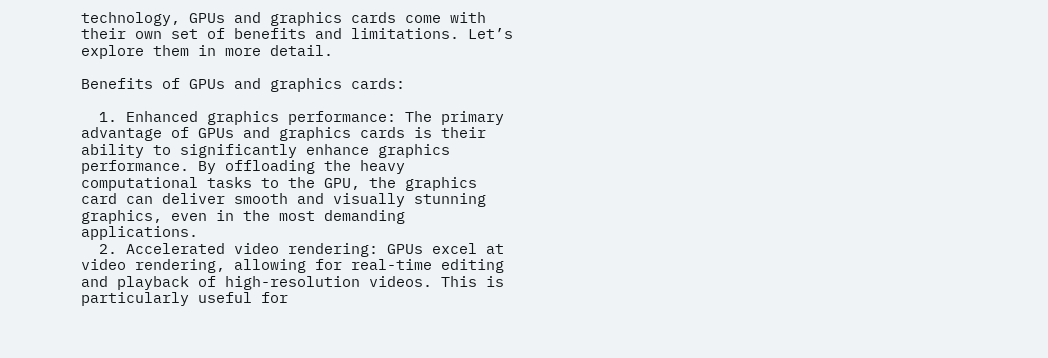technology, GPUs and graphics cards come with their own set of benefits and limitations. Let’s explore them in more detail.

Benefits of GPUs and graphics cards:

  1. Enhanced graphics performance: The primary advantage of GPUs and graphics cards is their ability to significantly enhance graphics performance. By offloading the heavy computational tasks to the GPU, the graphics card can deliver smooth and visually stunning graphics, even in the most demanding applications.
  2. Accelerated video rendering: GPUs excel at video rendering, allowing for real-time editing and playback of high-resolution videos. This is particularly useful for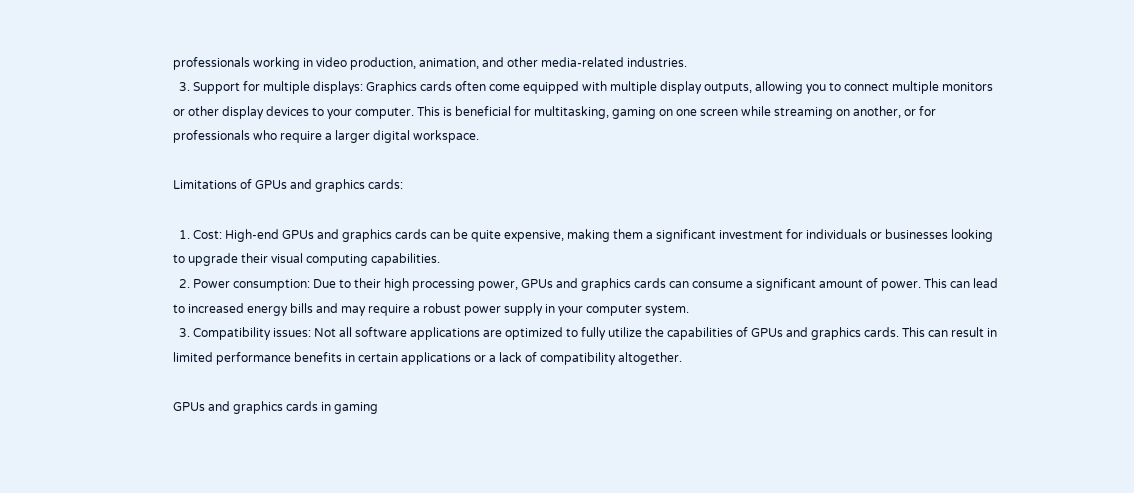professionals working in video production, animation, and other media-related industries.
  3. Support for multiple displays: Graphics cards often come equipped with multiple display outputs, allowing you to connect multiple monitors or other display devices to your computer. This is beneficial for multitasking, gaming on one screen while streaming on another, or for professionals who require a larger digital workspace.

Limitations of GPUs and graphics cards:

  1. Cost: High-end GPUs and graphics cards can be quite expensive, making them a significant investment for individuals or businesses looking to upgrade their visual computing capabilities.
  2. Power consumption: Due to their high processing power, GPUs and graphics cards can consume a significant amount of power. This can lead to increased energy bills and may require a robust power supply in your computer system.
  3. Compatibility issues: Not all software applications are optimized to fully utilize the capabilities of GPUs and graphics cards. This can result in limited performance benefits in certain applications or a lack of compatibility altogether.

GPUs and graphics cards in gaming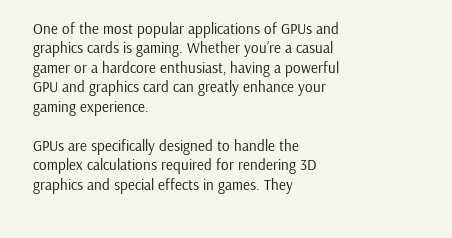One of the most popular applications of GPUs and graphics cards is gaming. Whether you’re a casual gamer or a hardcore enthusiast, having a powerful GPU and graphics card can greatly enhance your gaming experience.

GPUs are specifically designed to handle the complex calculations required for rendering 3D graphics and special effects in games. They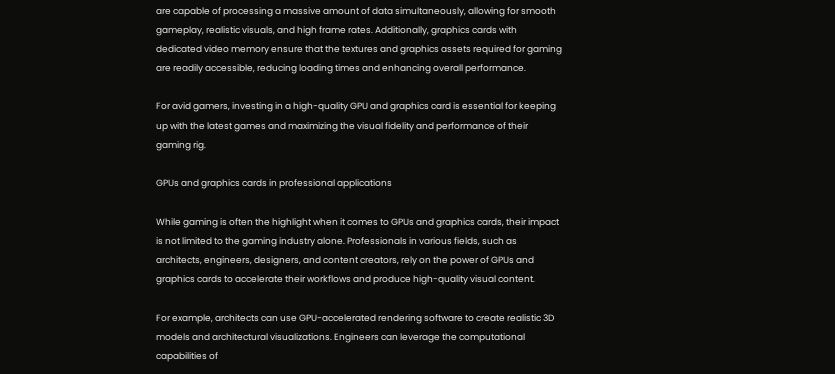are capable of processing a massive amount of data simultaneously, allowing for smooth gameplay, realistic visuals, and high frame rates. Additionally, graphics cards with dedicated video memory ensure that the textures and graphics assets required for gaming are readily accessible, reducing loading times and enhancing overall performance.

For avid gamers, investing in a high-quality GPU and graphics card is essential for keeping up with the latest games and maximizing the visual fidelity and performance of their gaming rig.

GPUs and graphics cards in professional applications

While gaming is often the highlight when it comes to GPUs and graphics cards, their impact is not limited to the gaming industry alone. Professionals in various fields, such as architects, engineers, designers, and content creators, rely on the power of GPUs and graphics cards to accelerate their workflows and produce high-quality visual content.

For example, architects can use GPU-accelerated rendering software to create realistic 3D models and architectural visualizations. Engineers can leverage the computational capabilities of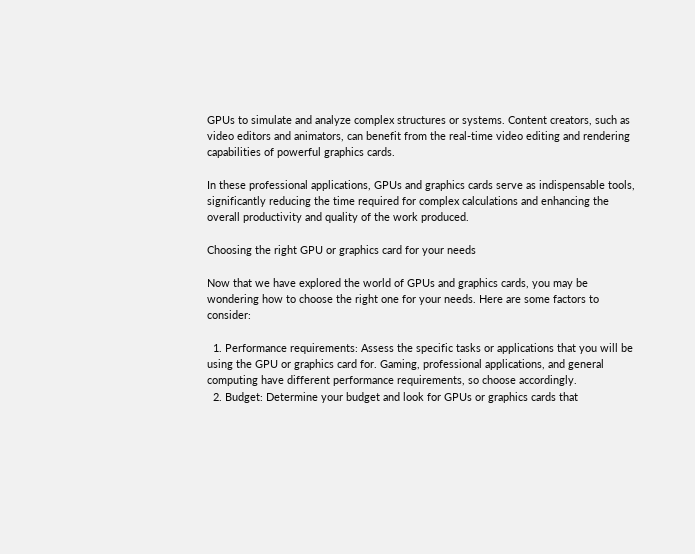GPUs to simulate and analyze complex structures or systems. Content creators, such as video editors and animators, can benefit from the real-time video editing and rendering capabilities of powerful graphics cards.

In these professional applications, GPUs and graphics cards serve as indispensable tools, significantly reducing the time required for complex calculations and enhancing the overall productivity and quality of the work produced.

Choosing the right GPU or graphics card for your needs

Now that we have explored the world of GPUs and graphics cards, you may be wondering how to choose the right one for your needs. Here are some factors to consider:

  1. Performance requirements: Assess the specific tasks or applications that you will be using the GPU or graphics card for. Gaming, professional applications, and general computing have different performance requirements, so choose accordingly.
  2. Budget: Determine your budget and look for GPUs or graphics cards that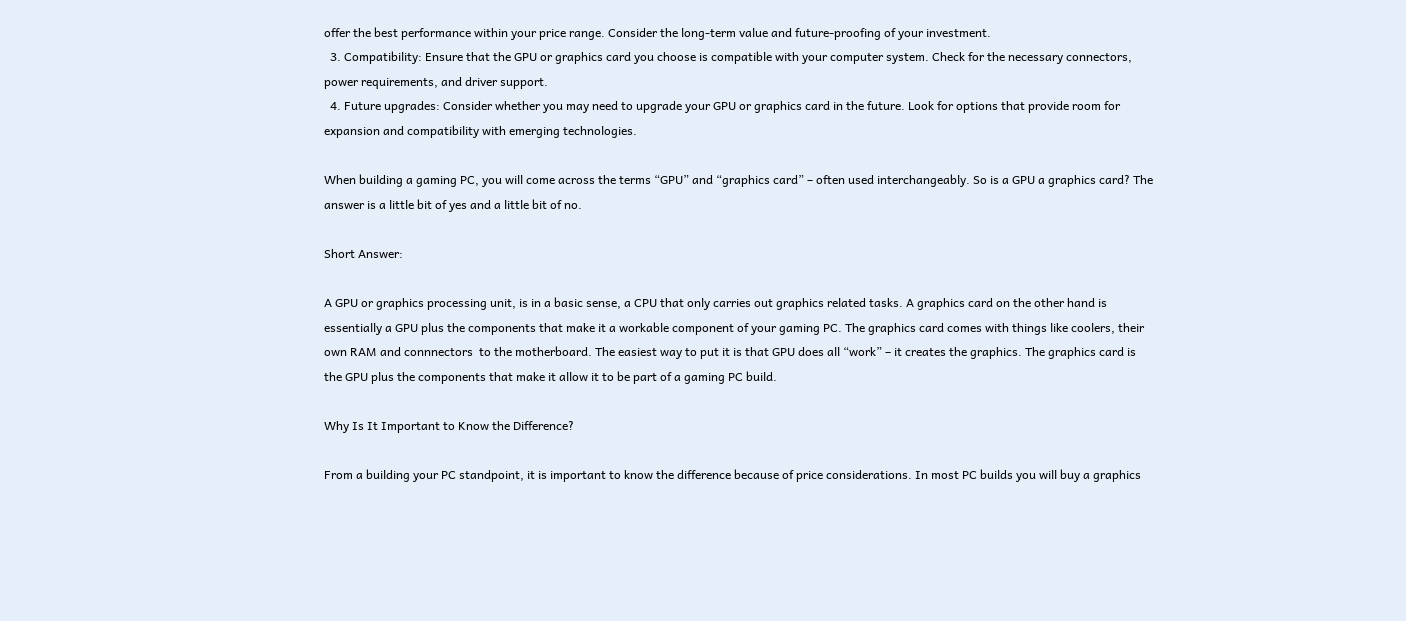offer the best performance within your price range. Consider the long-term value and future-proofing of your investment.
  3. Compatibility: Ensure that the GPU or graphics card you choose is compatible with your computer system. Check for the necessary connectors, power requirements, and driver support.
  4. Future upgrades: Consider whether you may need to upgrade your GPU or graphics card in the future. Look for options that provide room for expansion and compatibility with emerging technologies.

When building a gaming PC, you will come across the terms “GPU” and “graphics card” – often used interchangeably. So is a GPU a graphics card? The answer is a little bit of yes and a little bit of no.

Short Answer:

A GPU or graphics processing unit, is in a basic sense, a CPU that only carries out graphics related tasks. A graphics card on the other hand is essentially a GPU plus the components that make it a workable component of your gaming PC. The graphics card comes with things like coolers, their own RAM and connnectors  to the motherboard. The easiest way to put it is that GPU does all “work” – it creates the graphics. The graphics card is the GPU plus the components that make it allow it to be part of a gaming PC build.

Why Is It Important to Know the Difference?

From a building your PC standpoint, it is important to know the difference because of price considerations. In most PC builds you will buy a graphics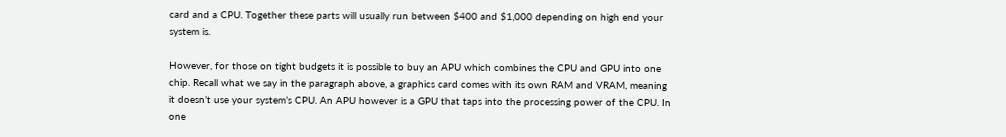card and a CPU. Together these parts will usually run between $400 and $1,000 depending on high end your system is.

However, for those on tight budgets it is possible to buy an APU which combines the CPU and GPU into one chip. Recall what we say in the paragraph above, a graphics card comes with its own RAM and VRAM, meaning it doesn’t use your system’s CPU. An APU however is a GPU that taps into the processing power of the CPU. In one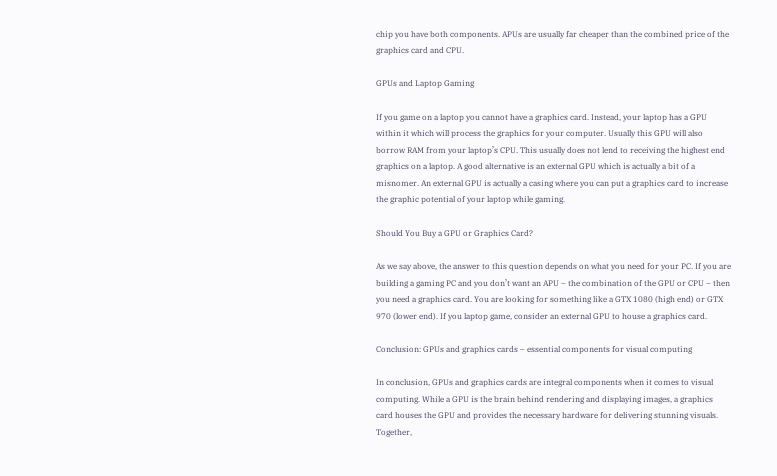chip you have both components. APUs are usually far cheaper than the combined price of the graphics card and CPU.

GPUs and Laptop Gaming

If you game on a laptop you cannot have a graphics card. Instead, your laptop has a GPU within it which will process the graphics for your computer. Usually this GPU will also borrow RAM from your laptop’s CPU. This usually does not lend to receiving the highest end graphics on a laptop. A good alternative is an external GPU which is actually a bit of a misnomer. An external GPU is actually a casing where you can put a graphics card to increase the graphic potential of your laptop while gaming.

Should You Buy a GPU or Graphics Card?

As we say above, the answer to this question depends on what you need for your PC. If you are building a gaming PC and you don’t want an APU – the combination of the GPU or CPU – then you need a graphics card. You are looking for something like a GTX 1080 (high end) or GTX 970 (lower end). If you laptop game, consider an external GPU to house a graphics card.

Conclusion: GPUs and graphics cards – essential components for visual computing

In conclusion, GPUs and graphics cards are integral components when it comes to visual computing. While a GPU is the brain behind rendering and displaying images, a graphics card houses the GPU and provides the necessary hardware for delivering stunning visuals. Together,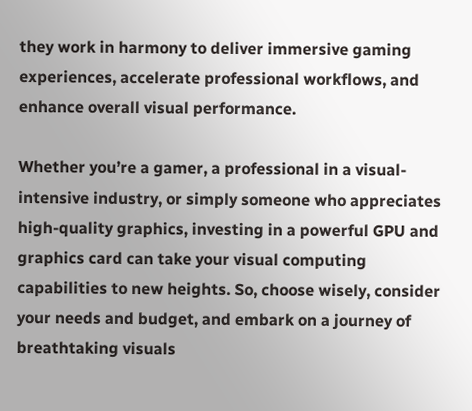they work in harmony to deliver immersive gaming experiences, accelerate professional workflows, and enhance overall visual performance.

Whether you’re a gamer, a professional in a visual-intensive industry, or simply someone who appreciates high-quality graphics, investing in a powerful GPU and graphics card can take your visual computing capabilities to new heights. So, choose wisely, consider your needs and budget, and embark on a journey of breathtaking visuals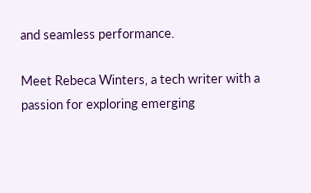and seamless performance.

Meet Rebeca Winters, a tech writer with a passion for exploring emerging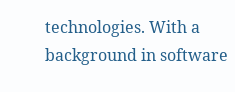technologies. With a background in software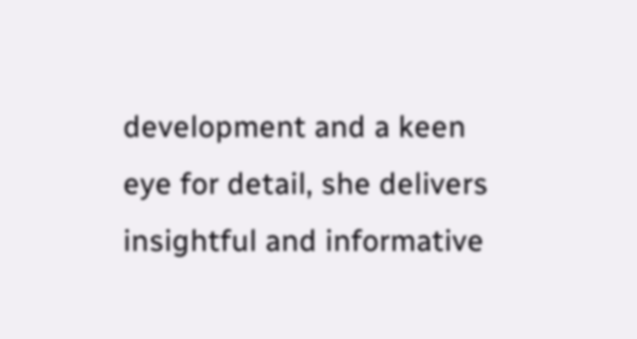development and a keen eye for detail, she delivers insightful and informative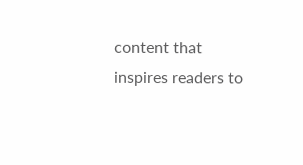content that inspires readers to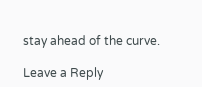stay ahead of the curve.

Leave a Reply